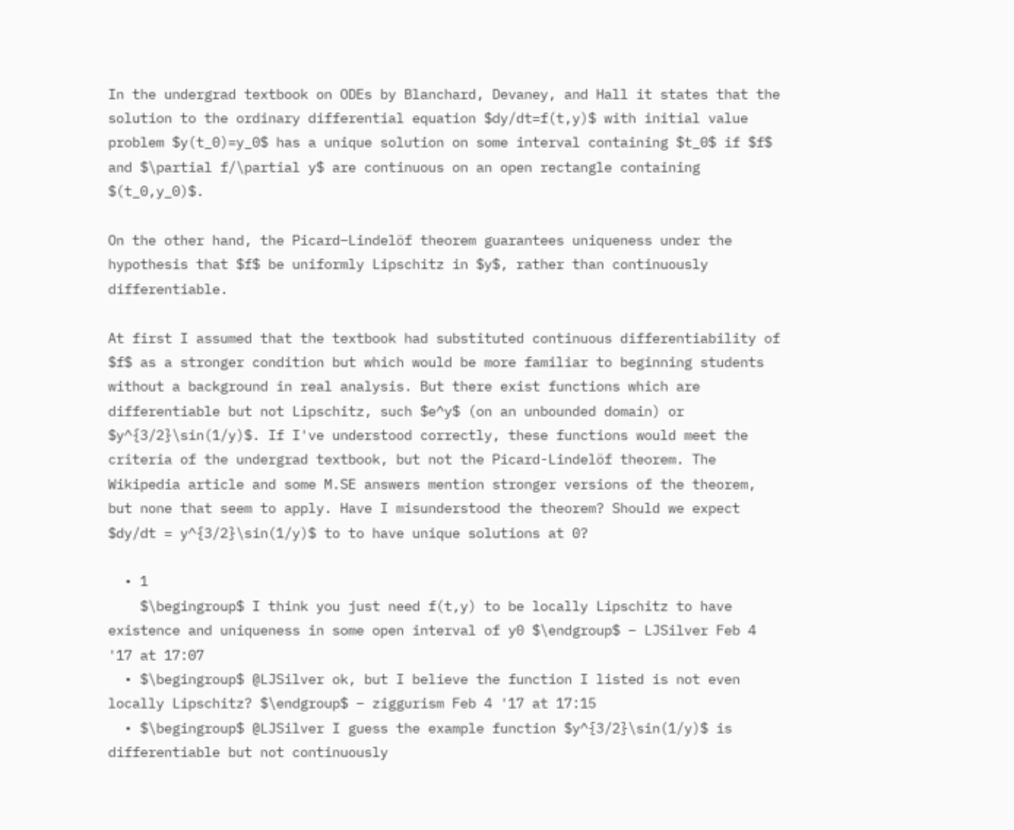In the undergrad textbook on ODEs by Blanchard, Devaney, and Hall it states that the solution to the ordinary differential equation $dy/dt=f(t,y)$ with initial value problem $y(t_0)=y_0$ has a unique solution on some interval containing $t_0$ if $f$ and $\partial f/\partial y$ are continuous on an open rectangle containing $(t_0,y_0)$.

On the other hand, the Picard–Lindelöf theorem guarantees uniqueness under the hypothesis that $f$ be uniformly Lipschitz in $y$, rather than continuously differentiable.

At first I assumed that the textbook had substituted continuous differentiability of $f$ as a stronger condition but which would be more familiar to beginning students without a background in real analysis. But there exist functions which are differentiable but not Lipschitz, such $e^y$ (on an unbounded domain) or $y^{3/2}\sin(1/y)$. If I've understood correctly, these functions would meet the criteria of the undergrad textbook, but not the Picard-Lindelöf theorem. The Wikipedia article and some M.SE answers mention stronger versions of the theorem, but none that seem to apply. Have I misunderstood the theorem? Should we expect $dy/dt = y^{3/2}\sin(1/y)$ to to have unique solutions at 0?

  • 1
    $\begingroup$ I think you just need f(t,y) to be locally Lipschitz to have existence and uniqueness in some open interval of y0 $\endgroup$ – LJSilver Feb 4 '17 at 17:07
  • $\begingroup$ @LJSilver ok, but I believe the function I listed is not even locally Lipschitz? $\endgroup$ – ziggurism Feb 4 '17 at 17:15
  • $\begingroup$ @LJSilver I guess the example function $y^{3/2}\sin(1/y)$ is differentiable but not continuously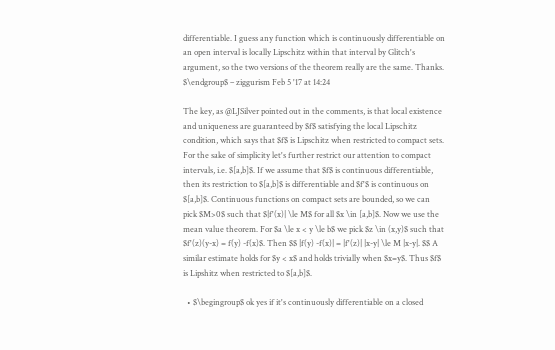differentiable. I guess any function which is continuously differentiable on an open interval is locally Lipschitz within that interval by Glitch's argument, so the two versions of the theorem really are the same. Thanks. $\endgroup$ – ziggurism Feb 5 '17 at 14:24

The key, as @LJSilver pointed out in the comments, is that local existence and uniqueness are guaranteed by $f$ satisfying the local Lipschitz condition, which says that $f$ is Lipschitz when restricted to compact sets. For the sake of simplicity let's further restrict our attention to compact intervals, i.e. $[a,b]$. If we assume that $f$ is continuous differentiable, then its restriction to $[a,b]$ is differentiable and $f'$ is continuous on $[a,b]$. Continuous functions on compact sets are bounded, so we can pick $M>0$ such that $|f'(x)| \le M$ for all $x \in [a,b]$. Now we use the mean value theorem. For $a \le x < y \le b$ we pick $z \in (x,y)$ such that $f'(z)(y-x) = f(y) -f(x)$. Then $$ |f(y) -f(x)| = |f'(z)| |x-y| \le M |x-y|. $$ A similar estimate holds for $y < x$ and holds trivially when $x=y$. Thus $f$ is Lipshitz when restricted to $[a,b]$.

  • $\begingroup$ ok yes if it's continuously differentiable on a closed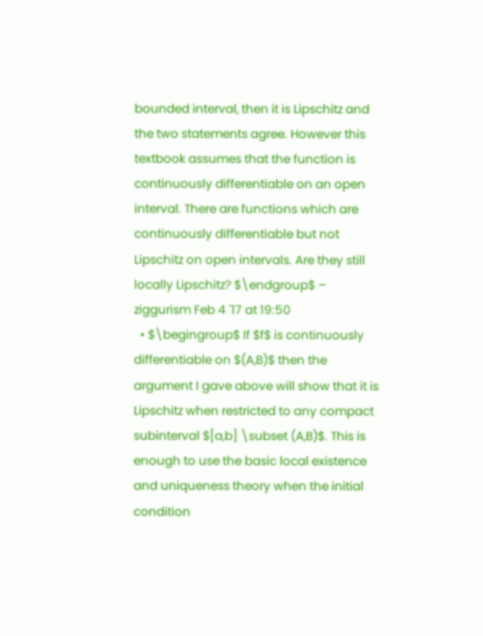bounded interval, then it is Lipschitz and the two statements agree. However this textbook assumes that the function is continuously differentiable on an open interval. There are functions which are continuously differentiable but not Lipschitz on open intervals. Are they still locally Lipschitz? $\endgroup$ – ziggurism Feb 4 '17 at 19:50
  • $\begingroup$ If $f$ is continuously differentiable on $(A,B)$ then the argument I gave above will show that it is Lipschitz when restricted to any compact subinterval $[a,b] \subset (A,B)$. This is enough to use the basic local existence and uniqueness theory when the initial condition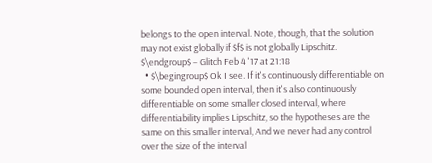belongs to the open interval. Note, though, that the solution may not exist globally if $f$ is not globally Lipschitz. $\endgroup$ – Glitch Feb 4 '17 at 21:18
  • $\begingroup$ Ok I see. If it's continuously differentiable on some bounded open interval, then it's also continuously differentiable on some smaller closed interval, where differentiability implies Lipschitz, so the hypotheses are the same on this smaller interval, And we never had any control over the size of the interval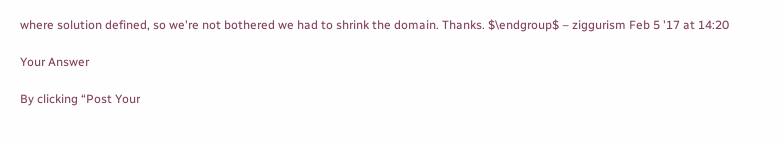where solution defined, so we're not bothered we had to shrink the domain. Thanks. $\endgroup$ – ziggurism Feb 5 '17 at 14:20

Your Answer

By clicking “Post Your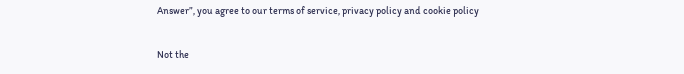Answer”, you agree to our terms of service, privacy policy and cookie policy

Not the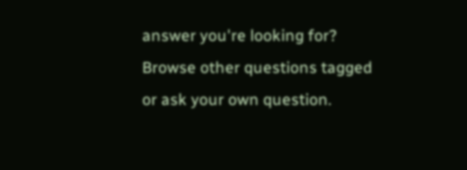answer you're looking for? Browse other questions tagged or ask your own question.